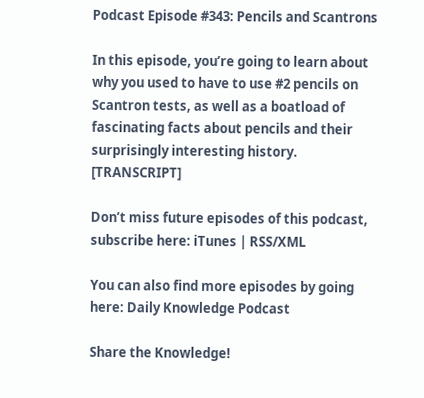Podcast Episode #343: Pencils and Scantrons

In this episode, you’re going to learn about why you used to have to use #2 pencils on Scantron tests, as well as a boatload of fascinating facts about pencils and their surprisingly interesting history. [TRANSCRIPT]

Don’t miss future episodes of this podcast, subscribe here: iTunes | RSS/XML

You can also find more episodes by going here: Daily Knowledge Podcast

Share the Knowledge!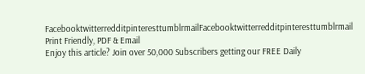FacebooktwitterredditpinteresttumblrmailFacebooktwitterredditpinteresttumblrmail
Print Friendly, PDF & Email
Enjoy this article? Join over 50,000 Subscribers getting our FREE Daily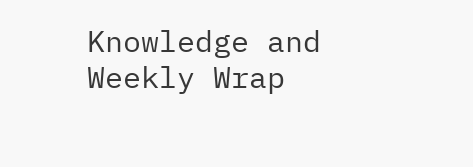Knowledge and Weekly Wrap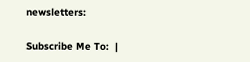newsletters:

Subscribe Me To:  |